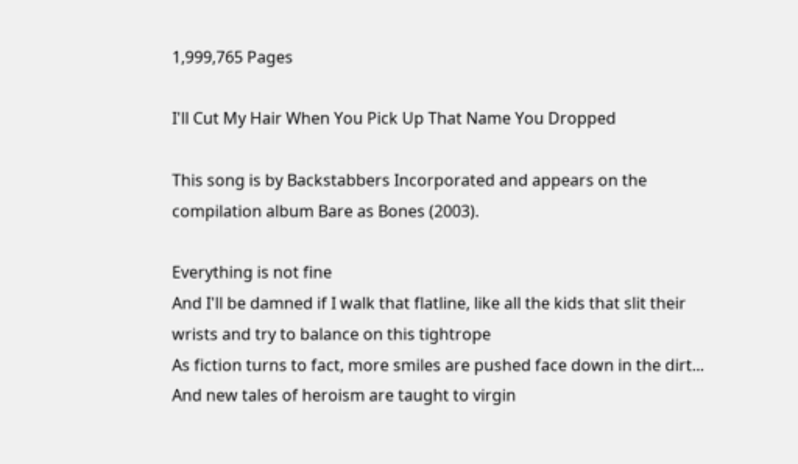1,999,765 Pages

I'll Cut My Hair When You Pick Up That Name You Dropped

This song is by Backstabbers Incorporated and appears on the compilation album Bare as Bones (2003).

Everything is not fine
And I'll be damned if I walk that flatline, like all the kids that slit their wrists and try to balance on this tightrope
As fiction turns to fact, more smiles are pushed face down in the dirt...
And new tales of heroism are taught to virgin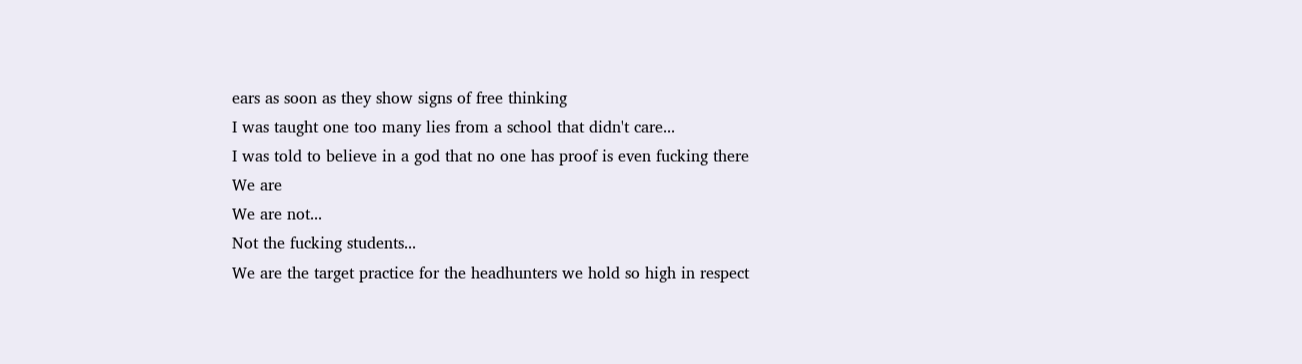ears as soon as they show signs of free thinking
I was taught one too many lies from a school that didn't care...
I was told to believe in a god that no one has proof is even fucking there
We are
We are not...
Not the fucking students...
We are the target practice for the headhunters we hold so high in respect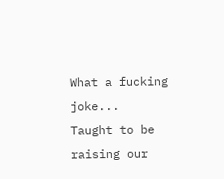What a fucking joke...
Taught to be raising our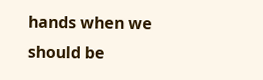hands when we should be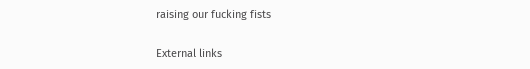raising our fucking fists

External links